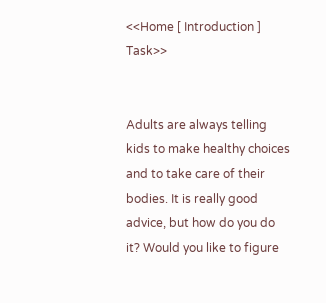<<Home [ Introduction ] Task>>


Adults are always telling kids to make healthy choices and to take care of their bodies. It is really good advice, but how do you do it? Would you like to figure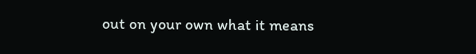out on your own what it means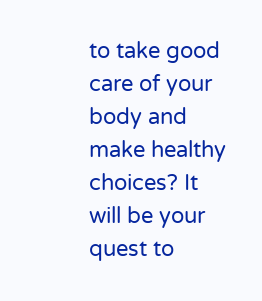to take good care of your body and make healthy choices? It will be your quest to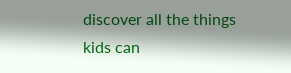discover all the things kids can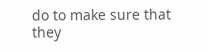do to make sure that they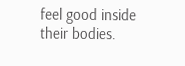feel good inside their bodies.